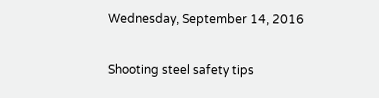Wednesday, September 14, 2016

Shooting steel safety tips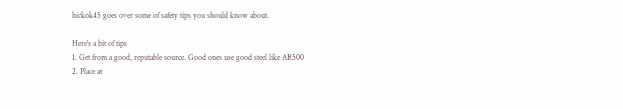hickok45 goes over some of safety tips you should know about.

Here's a bit of tips
1. Get from a good, reputable source. Good ones use good steel like AR500
2. Place at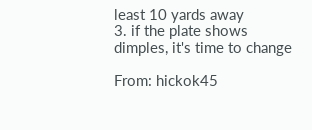least 10 yards away
3. if the plate shows dimples, it's time to change

From: hickok45